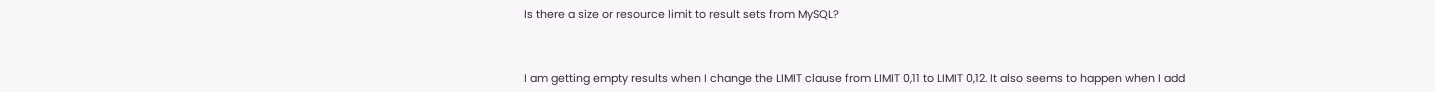Is there a size or resource limit to result sets from MySQL?



I am getting empty results when I change the LIMIT clause from LIMIT 0,11 to LIMIT 0,12. It also seems to happen when I add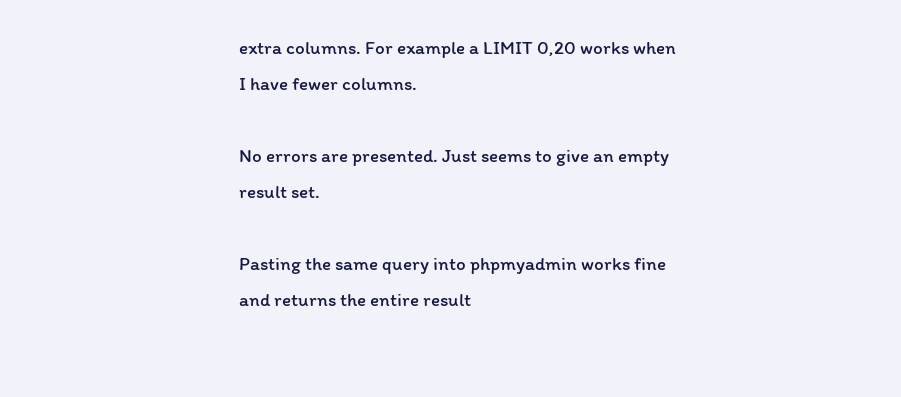extra columns. For example a LIMIT 0,20 works when I have fewer columns.

No errors are presented. Just seems to give an empty result set.

Pasting the same query into phpmyadmin works fine and returns the entire result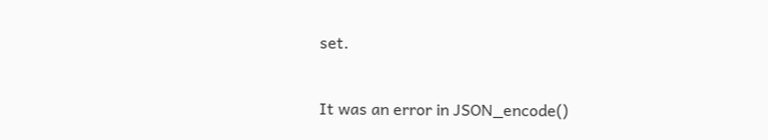set.


It was an error in JSON_encode()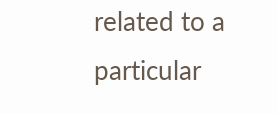related to a particular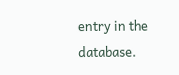entry in the database.